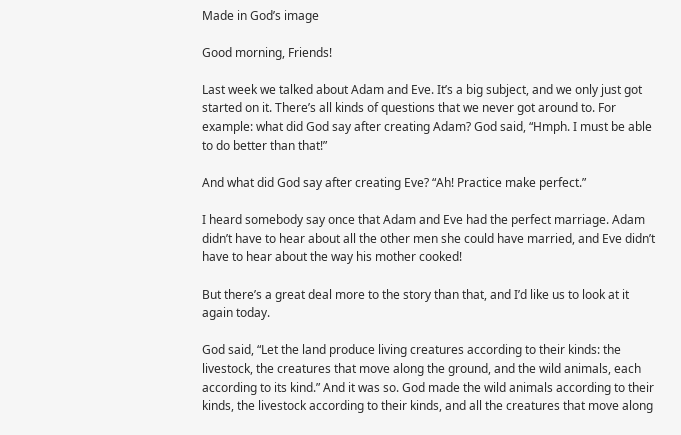Made in God’s image

Good morning, Friends!

Last week we talked about Adam and Eve. It’s a big subject, and we only just got started on it. There’s all kinds of questions that we never got around to. For example: what did God say after creating Adam? God said, “Hmph. I must be able to do better than that!”

And what did God say after creating Eve? “Ah! Practice make perfect.”

I heard somebody say once that Adam and Eve had the perfect marriage. Adam didn’t have to hear about all the other men she could have married, and Eve didn’t have to hear about the way his mother cooked!

But there’s a great deal more to the story than that, and I’d like us to look at it again today.

God said, “Let the land produce living creatures according to their kinds: the livestock, the creatures that move along the ground, and the wild animals, each according to its kind.” And it was so. God made the wild animals according to their kinds, the livestock according to their kinds, and all the creatures that move along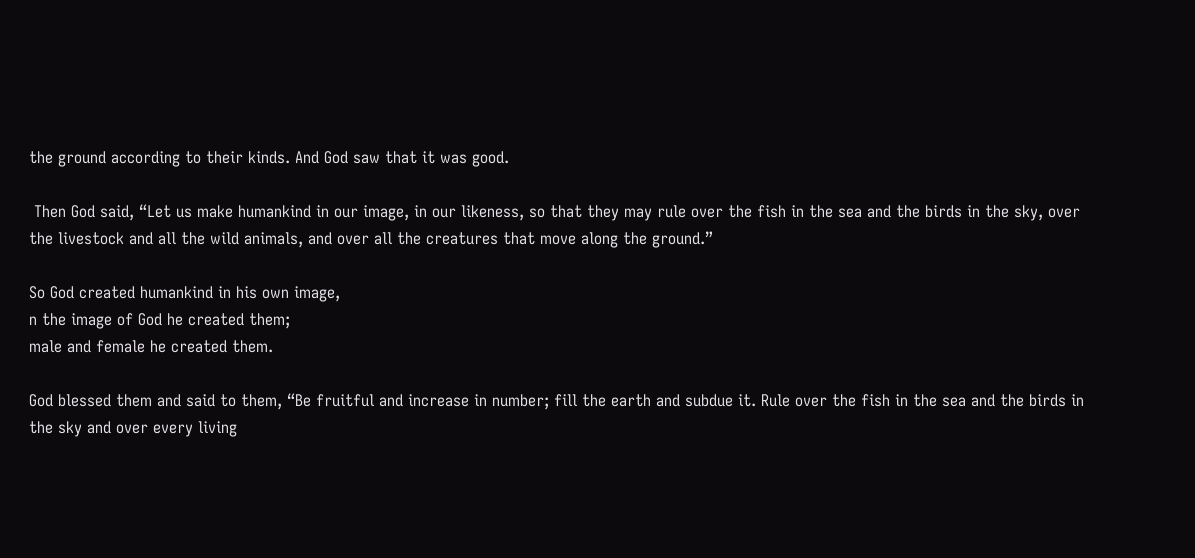the ground according to their kinds. And God saw that it was good.

 Then God said, “Let us make humankind in our image, in our likeness, so that they may rule over the fish in the sea and the birds in the sky, over the livestock and all the wild animals, and over all the creatures that move along the ground.”

So God created humankind in his own image,
n the image of God he created them;
male and female he created them.

God blessed them and said to them, “Be fruitful and increase in number; fill the earth and subdue it. Rule over the fish in the sea and the birds in the sky and over every living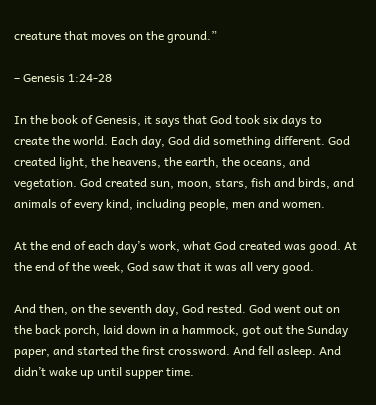creature that moves on the ground.”

– Genesis 1:24-28

In the book of Genesis, it says that God took six days to create the world. Each day, God did something different. God created light, the heavens, the earth, the oceans, and vegetation. God created sun, moon, stars, fish and birds, and animals of every kind, including people, men and women.

At the end of each day’s work, what God created was good. At the end of the week, God saw that it was all very good.

And then, on the seventh day, God rested. God went out on the back porch, laid down in a hammock, got out the Sunday paper, and started the first crossword. And fell asleep. And didn’t wake up until supper time.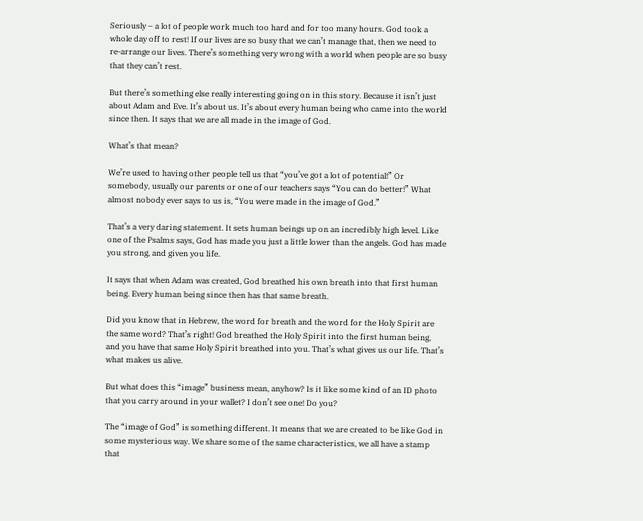Seriously – a lot of people work much too hard and for too many hours. God took a whole day off to rest! If our lives are so busy that we can’t manage that, then we need to re-arrange our lives. There’s something very wrong with a world when people are so busy that they can’t rest.

But there’s something else really interesting going on in this story. Because it isn’t just about Adam and Eve. It’s about us. It’s about every human being who came into the world since then. It says that we are all made in the image of God.

What’s that mean?

We’re used to having other people tell us that “you’ve got a lot of potential!” Or somebody, usually our parents or one of our teachers says “You can do better!” What almost nobody ever says to us is, “You were made in the image of God.”

That’s a very daring statement. It sets human beings up on an incredibly high level. Like one of the Psalms says, God has made you just a little lower than the angels. God has made you strong, and given you life.

It says that when Adam was created, God breathed his own breath into that first human being. Every human being since then has that same breath.

Did you know that in Hebrew, the word for breath and the word for the Holy Spirit are the same word? That’s right! God breathed the Holy Spirit into the first human being, and you have that same Holy Spirit breathed into you. That’s what gives us our life. That’s what makes us alive.

But what does this “image” business mean, anyhow? Is it like some kind of an ID photo that you carry around in your wallet? I don’t see one! Do you?

The “image of God” is something different. It means that we are created to be like God in some mysterious way. We share some of the same characteristics, we all have a stamp that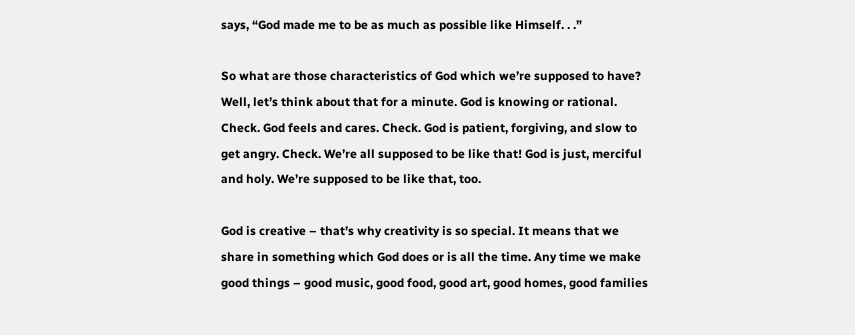says, “God made me to be as much as possible like Himself. . .”

So what are those characteristics of God which we’re supposed to have? Well, let’s think about that for a minute. God is knowing or rational. Check. God feels and cares. Check. God is patient, forgiving, and slow to get angry. Check. We’re all supposed to be like that! God is just, merciful and holy. We’re supposed to be like that, too.

God is creative – that’s why creativity is so special. It means that we share in something which God does or is all the time. Any time we make good things – good music, good food, good art, good homes, good families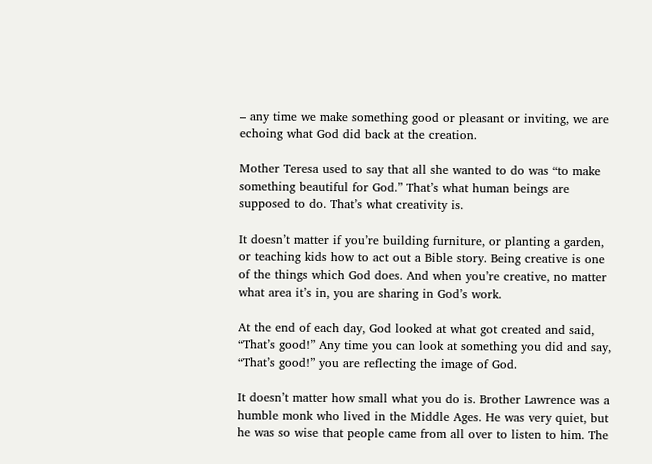– any time we make something good or pleasant or inviting, we are echoing what God did back at the creation.

Mother Teresa used to say that all she wanted to do was “to make something beautiful for God.” That’s what human beings are supposed to do. That’s what creativity is.

It doesn’t matter if you’re building furniture, or planting a garden, or teaching kids how to act out a Bible story. Being creative is one of the things which God does. And when you’re creative, no matter what area it’s in, you are sharing in God’s work.

At the end of each day, God looked at what got created and said, “That’s good!” Any time you can look at something you did and say, “That’s good!” you are reflecting the image of God.

It doesn’t matter how small what you do is. Brother Lawrence was a humble monk who lived in the Middle Ages. He was very quiet, but he was so wise that people came from all over to listen to him. The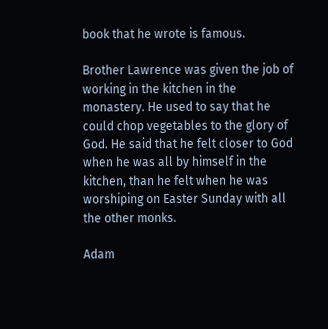book that he wrote is famous.

Brother Lawrence was given the job of working in the kitchen in the monastery. He used to say that he could chop vegetables to the glory of God. He said that he felt closer to God when he was all by himself in the kitchen, than he felt when he was worshiping on Easter Sunday with all the other monks.

Adam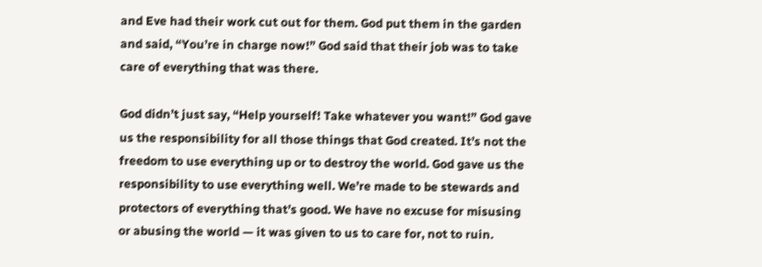and Eve had their work cut out for them. God put them in the garden and said, “You’re in charge now!” God said that their job was to take care of everything that was there.

God didn’t just say, “Help yourself! Take whatever you want!” God gave us the responsibility for all those things that God created. It’s not the freedom to use everything up or to destroy the world. God gave us the responsibility to use everything well. We’re made to be stewards and protectors of everything that’s good. We have no excuse for misusing or abusing the world — it was given to us to care for, not to ruin.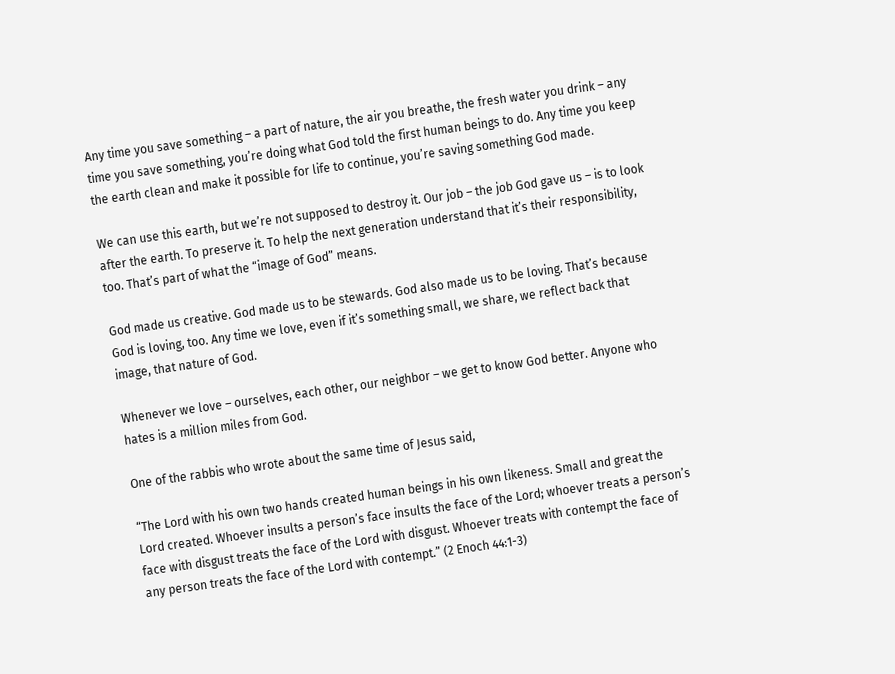Any time you save something – a part of nature, the air you breathe, the fresh water you drink – any time you save something, you’re doing what God told the first human beings to do. Any time you keep the earth clean and make it possible for life to continue, you’re saving something God made.

We can use this earth, but we’re not supposed to destroy it. Our job – the job God gave us – is to look after the earth. To preserve it. To help the next generation understand that it’s their responsibility, too. That’s part of what the “image of God” means.

God made us creative. God made us to be stewards. God also made us to be loving. That’s because God is loving, too. Any time we love, even if it’s something small, we share, we reflect back that image, that nature of God.

Whenever we love – ourselves, each other, our neighbor – we get to know God better. Anyone who hates is a million miles from God.

One of the rabbis who wrote about the same time of Jesus said,

“The Lord with his own two hands created human beings in his own likeness. Small and great the Lord created. Whoever insults a person’s face insults the face of the Lord; whoever treats a person’s face with disgust treats the face of the Lord with disgust. Whoever treats with contempt the face of any person treats the face of the Lord with contempt.” (2 Enoch 44:1-3)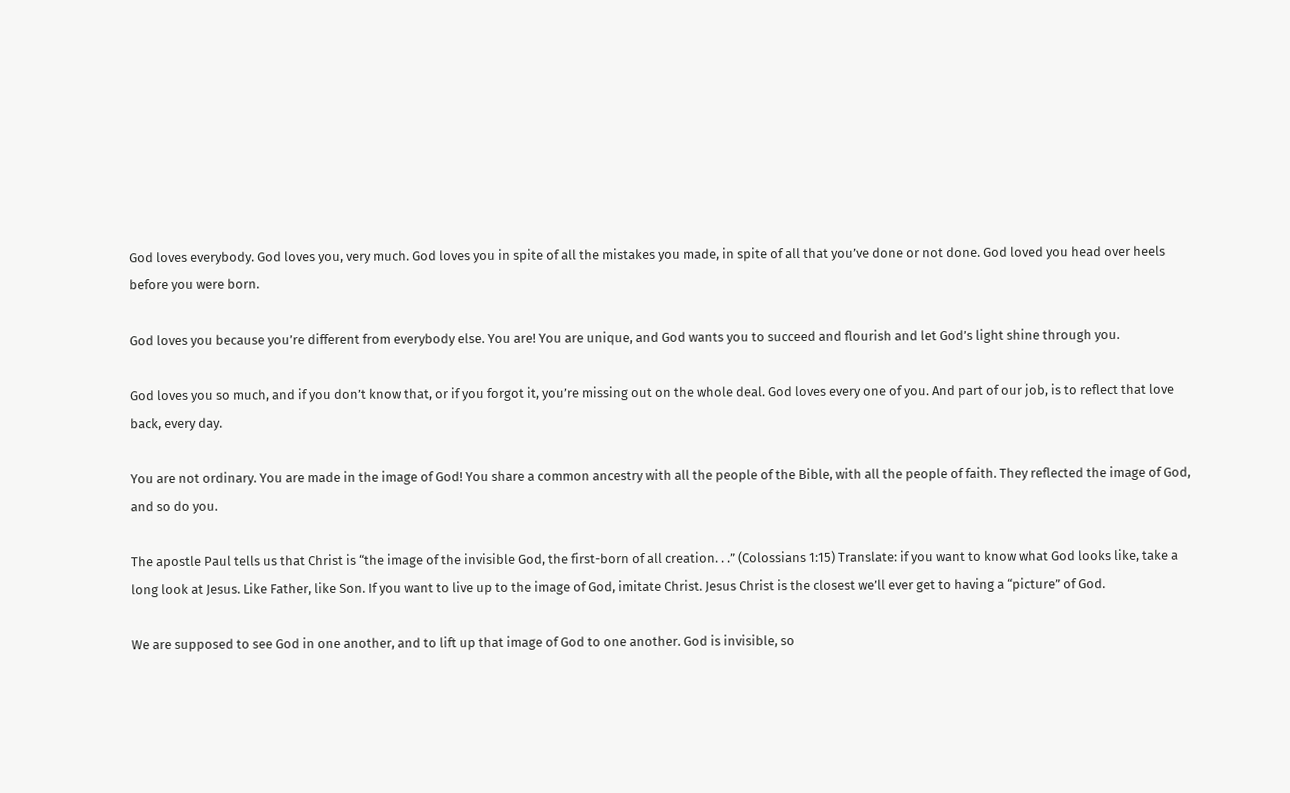God loves everybody. God loves you, very much. God loves you in spite of all the mistakes you made, in spite of all that you’ve done or not done. God loved you head over heels before you were born.

God loves you because you’re different from everybody else. You are! You are unique, and God wants you to succeed and flourish and let God’s light shine through you.

God loves you so much, and if you don’t know that, or if you forgot it, you’re missing out on the whole deal. God loves every one of you. And part of our job, is to reflect that love back, every day.

You are not ordinary. You are made in the image of God! You share a common ancestry with all the people of the Bible, with all the people of faith. They reflected the image of God, and so do you.

The apostle Paul tells us that Christ is “the image of the invisible God, the first-born of all creation. . .” (Colossians 1:15) Translate: if you want to know what God looks like, take a long look at Jesus. Like Father, like Son. If you want to live up to the image of God, imitate Christ. Jesus Christ is the closest we’ll ever get to having a “picture” of God.

We are supposed to see God in one another, and to lift up that image of God to one another. God is invisible, so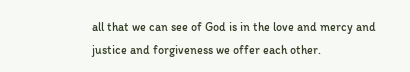all that we can see of God is in the love and mercy and justice and forgiveness we offer each other.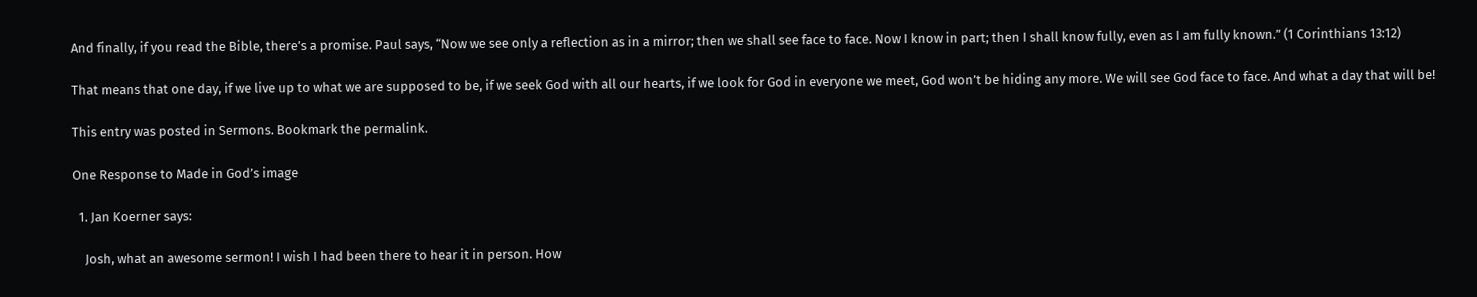And finally, if you read the Bible, there’s a promise. Paul says, “Now we see only a reflection as in a mirror; then we shall see face to face. Now I know in part; then I shall know fully, even as I am fully known.” (1 Corinthians 13:12)

That means that one day, if we live up to what we are supposed to be, if we seek God with all our hearts, if we look for God in everyone we meet, God won’t be hiding any more. We will see God face to face. And what a day that will be!

This entry was posted in Sermons. Bookmark the permalink.

One Response to Made in God’s image

  1. Jan Koerner says:

    Josh, what an awesome sermon! I wish I had been there to hear it in person. How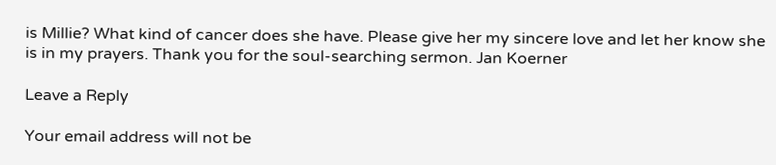is Millie? What kind of cancer does she have. Please give her my sincere love and let her know she is in my prayers. Thank you for the soul-searching sermon. Jan Koerner

Leave a Reply

Your email address will not be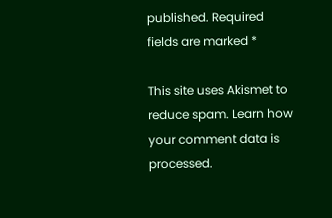published. Required fields are marked *

This site uses Akismet to reduce spam. Learn how your comment data is processed.